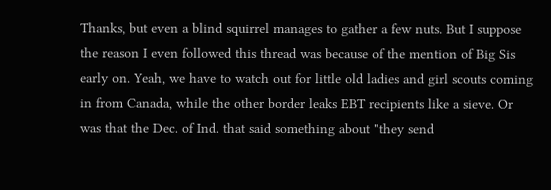Thanks, but even a blind squirrel manages to gather a few nuts. But I suppose the reason I even followed this thread was because of the mention of Big Sis early on. Yeah, we have to watch out for little old ladies and girl scouts coming in from Canada, while the other border leaks EBT recipients like a sieve. Or was that the Dec. of Ind. that said something about "they send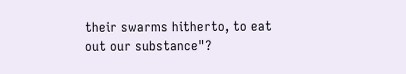their swarms hitherto, to eat out our substance"?